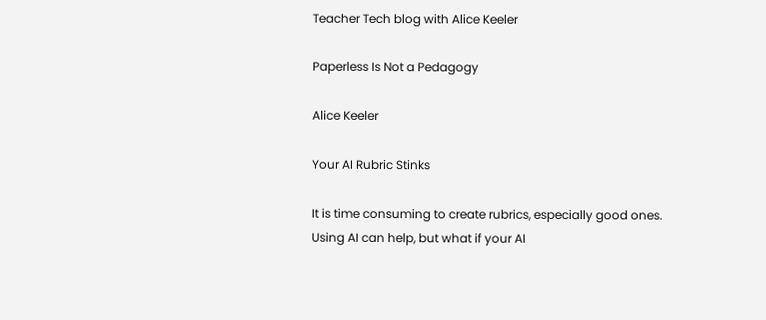Teacher Tech blog with Alice Keeler

Paperless Is Not a Pedagogy

Alice Keeler

Your AI Rubric Stinks

It is time consuming to create rubrics, especially good ones. Using AI can help, but what if your AI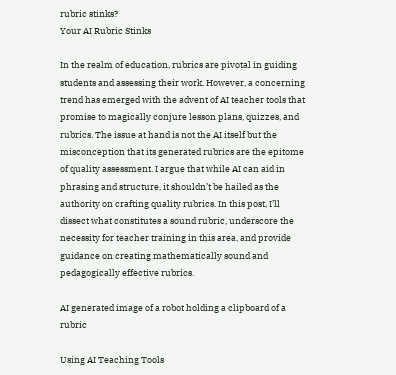rubric stinks?
Your AI Rubric Stinks

In the realm of education, rubrics are pivotal in guiding students and assessing their work. However, a concerning trend has emerged with the advent of AI teacher tools that promise to magically conjure lesson plans, quizzes, and rubrics. The issue at hand is not the AI itself but the misconception that its generated rubrics are the epitome of quality assessment. I argue that while AI can aid in phrasing and structure, it shouldn’t be hailed as the authority on crafting quality rubrics. In this post, I’ll dissect what constitutes a sound rubric, underscore the necessity for teacher training in this area, and provide guidance on creating mathematically sound and pedagogically effective rubrics.

AI generated image of a robot holding a clipboard of a rubric

Using AI Teaching Tools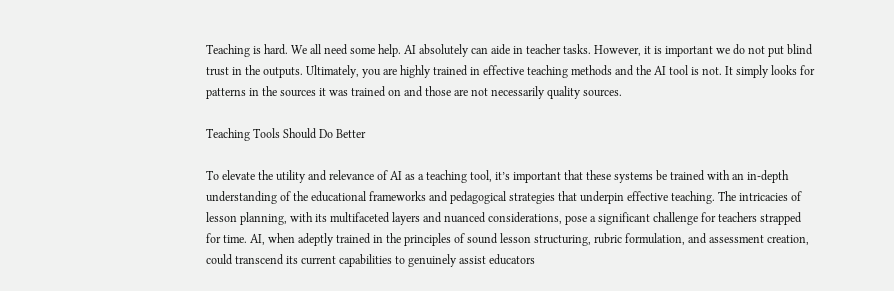Teaching is hard. We all need some help. AI absolutely can aide in teacher tasks. However, it is important we do not put blind trust in the outputs. Ultimately, you are highly trained in effective teaching methods and the AI tool is not. It simply looks for patterns in the sources it was trained on and those are not necessarily quality sources.

Teaching Tools Should Do Better

To elevate the utility and relevance of AI as a teaching tool, it’s important that these systems be trained with an in-depth understanding of the educational frameworks and pedagogical strategies that underpin effective teaching. The intricacies of lesson planning, with its multifaceted layers and nuanced considerations, pose a significant challenge for teachers strapped for time. AI, when adeptly trained in the principles of sound lesson structuring, rubric formulation, and assessment creation, could transcend its current capabilities to genuinely assist educators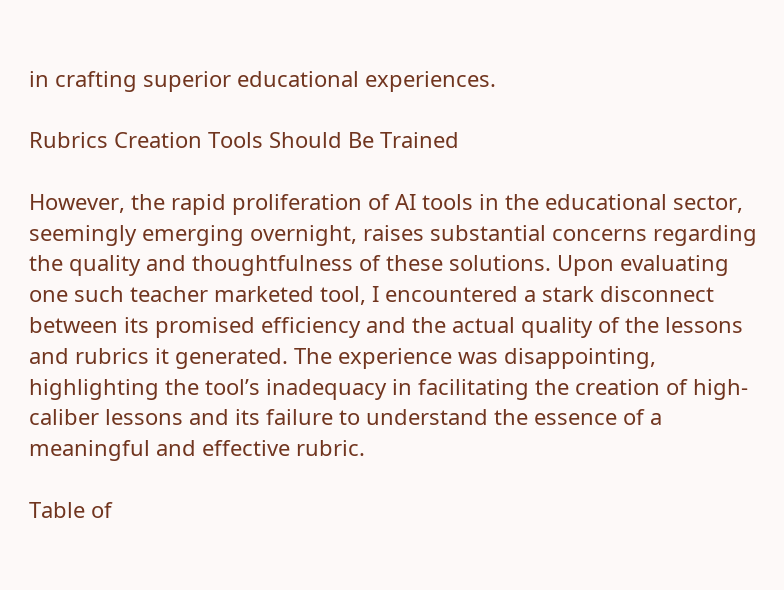in crafting superior educational experiences.

Rubrics Creation Tools Should Be Trained

However, the rapid proliferation of AI tools in the educational sector, seemingly emerging overnight, raises substantial concerns regarding the quality and thoughtfulness of these solutions. Upon evaluating one such teacher marketed tool, I encountered a stark disconnect between its promised efficiency and the actual quality of the lessons and rubrics it generated. The experience was disappointing, highlighting the tool’s inadequacy in facilitating the creation of high-caliber lessons and its failure to understand the essence of a meaningful and effective rubric.

Table of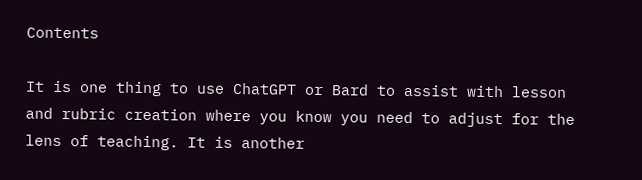Contents

It is one thing to use ChatGPT or Bard to assist with lesson and rubric creation where you know you need to adjust for the lens of teaching. It is another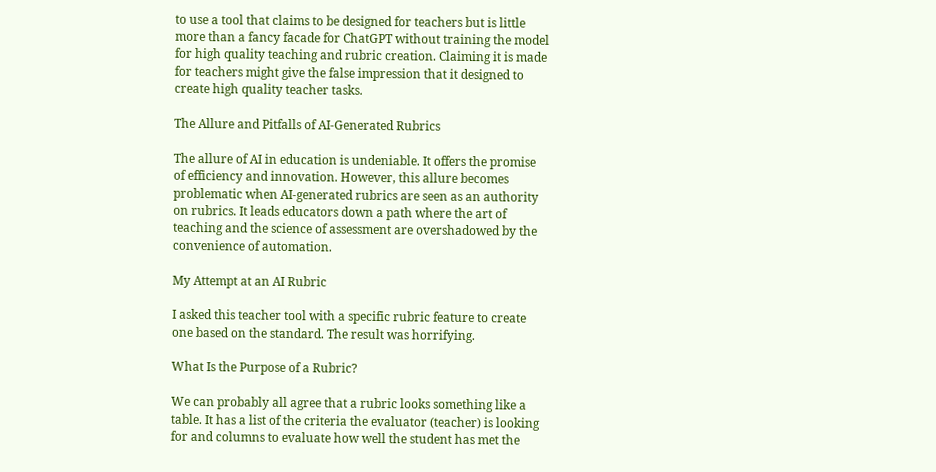to use a tool that claims to be designed for teachers but is little more than a fancy facade for ChatGPT without training the model for high quality teaching and rubric creation. Claiming it is made for teachers might give the false impression that it designed to create high quality teacher tasks.

The Allure and Pitfalls of AI-Generated Rubrics

The allure of AI in education is undeniable. It offers the promise of efficiency and innovation. However, this allure becomes problematic when AI-generated rubrics are seen as an authority on rubrics. It leads educators down a path where the art of teaching and the science of assessment are overshadowed by the convenience of automation.

My Attempt at an AI Rubric

I asked this teacher tool with a specific rubric feature to create one based on the standard. The result was horrifying.

What Is the Purpose of a Rubric?

We can probably all agree that a rubric looks something like a table. It has a list of the criteria the evaluator (teacher) is looking for and columns to evaluate how well the student has met the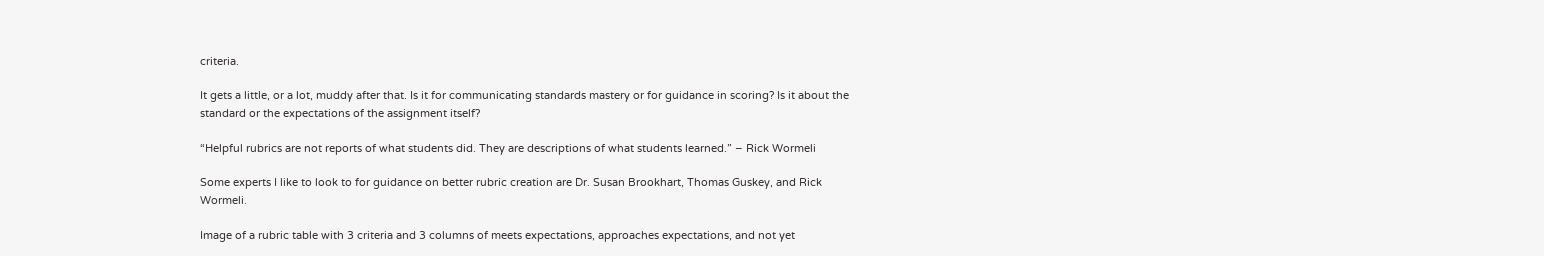criteria.

It gets a little, or a lot, muddy after that. Is it for communicating standards mastery or for guidance in scoring? Is it about the standard or the expectations of the assignment itself?

“Helpful rubrics are not reports of what students did. They are descriptions of what students learned.” – Rick Wormeli

Some experts I like to look to for guidance on better rubric creation are Dr. Susan Brookhart, Thomas Guskey, and Rick Wormeli.

Image of a rubric table with 3 criteria and 3 columns of meets expectations, approaches expectations, and not yet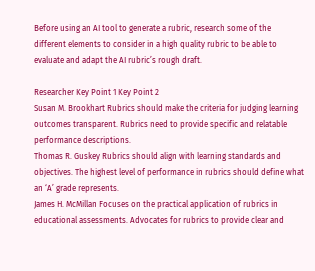Before using an AI tool to generate a rubric, research some of the different elements to consider in a high quality rubric to be able to evaluate and adapt the AI rubric’s rough draft.

Researcher Key Point 1 Key Point 2
Susan M. Brookhart Rubrics should make the criteria for judging learning outcomes transparent. Rubrics need to provide specific and relatable performance descriptions.
Thomas R. Guskey Rubrics should align with learning standards and objectives. The highest level of performance in rubrics should define what an ‘A’ grade represents.
James H. McMillan Focuses on the practical application of rubrics in educational assessments. Advocates for rubrics to provide clear and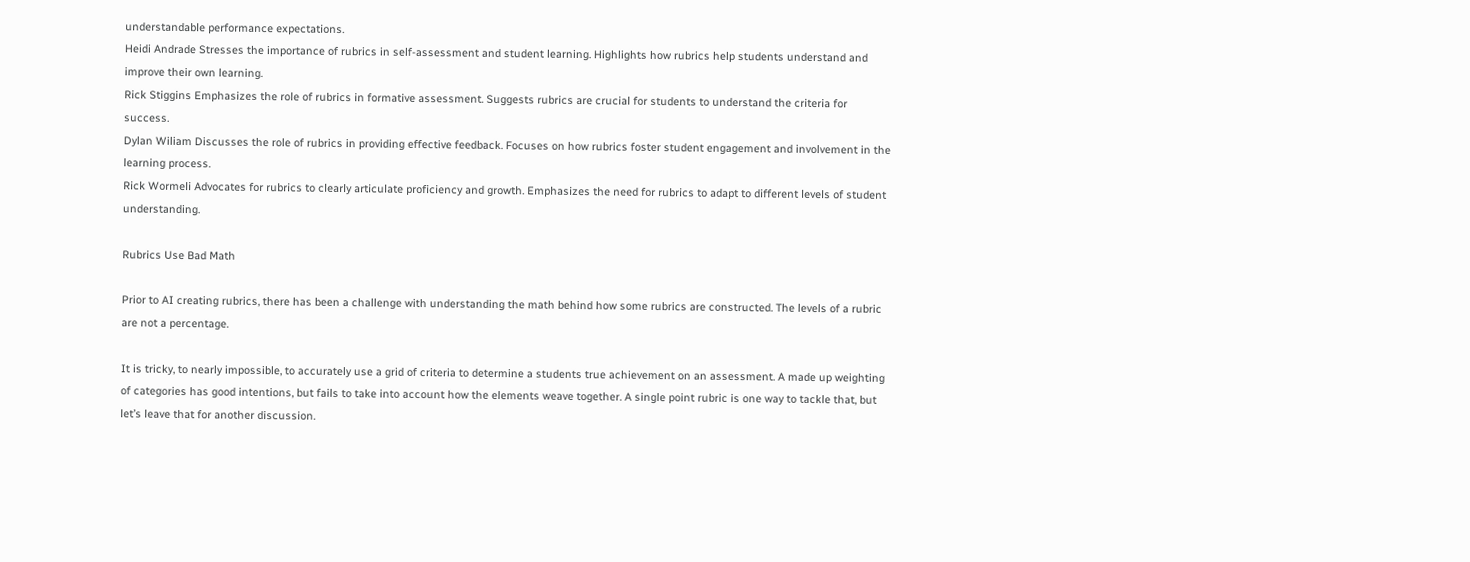understandable performance expectations.
Heidi Andrade Stresses the importance of rubrics in self-assessment and student learning. Highlights how rubrics help students understand and improve their own learning.
Rick Stiggins Emphasizes the role of rubrics in formative assessment. Suggests rubrics are crucial for students to understand the criteria for success.
Dylan Wiliam Discusses the role of rubrics in providing effective feedback. Focuses on how rubrics foster student engagement and involvement in the learning process.
Rick Wormeli Advocates for rubrics to clearly articulate proficiency and growth. Emphasizes the need for rubrics to adapt to different levels of student understanding.

Rubrics Use Bad Math

Prior to AI creating rubrics, there has been a challenge with understanding the math behind how some rubrics are constructed. The levels of a rubric are not a percentage.

It is tricky, to nearly impossible, to accurately use a grid of criteria to determine a students true achievement on an assessment. A made up weighting of categories has good intentions, but fails to take into account how the elements weave together. A single point rubric is one way to tackle that, but let’s leave that for another discussion.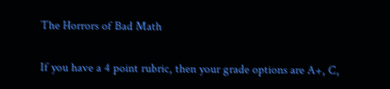The Horrors of Bad Math

If you have a 4 point rubric, then your grade options are A+, C,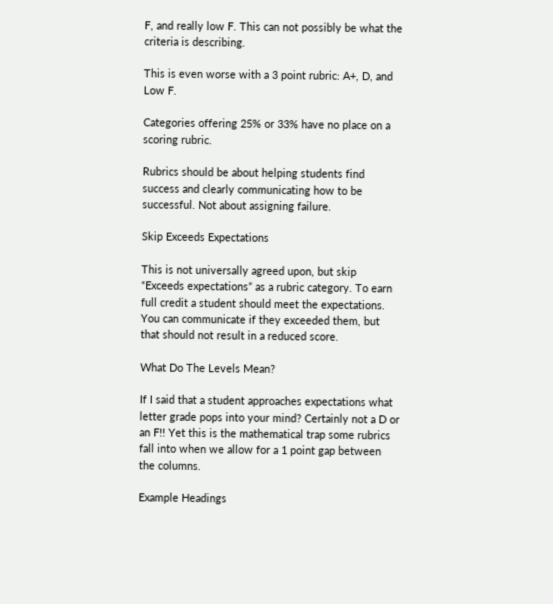F, and really low F. This can not possibly be what the criteria is describing.

This is even worse with a 3 point rubric: A+, D, and Low F.

Categories offering 25% or 33% have no place on a scoring rubric.

Rubrics should be about helping students find success and clearly communicating how to be successful. Not about assigning failure.

Skip Exceeds Expectations

This is not universally agreed upon, but skip “Exceeds expectations” as a rubric category. To earn full credit a student should meet the expectations. You can communicate if they exceeded them, but that should not result in a reduced score.

What Do The Levels Mean?

If I said that a student approaches expectations what letter grade pops into your mind? Certainly not a D or an F!! Yet this is the mathematical trap some rubrics fall into when we allow for a 1 point gap between the columns.

Example Headings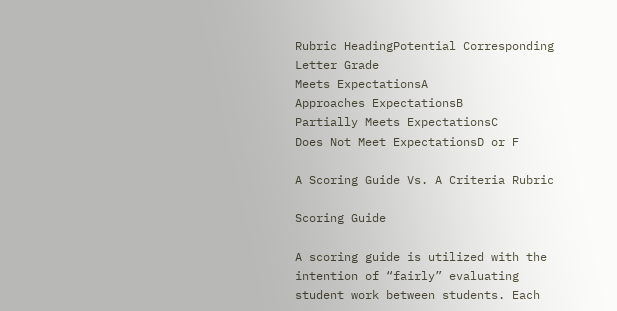Rubric HeadingPotential Corresponding Letter Grade
Meets ExpectationsA
Approaches ExpectationsB
Partially Meets ExpectationsC
Does Not Meet ExpectationsD or F

A Scoring Guide Vs. A Criteria Rubric

Scoring Guide

A scoring guide is utilized with the intention of “fairly” evaluating student work between students. Each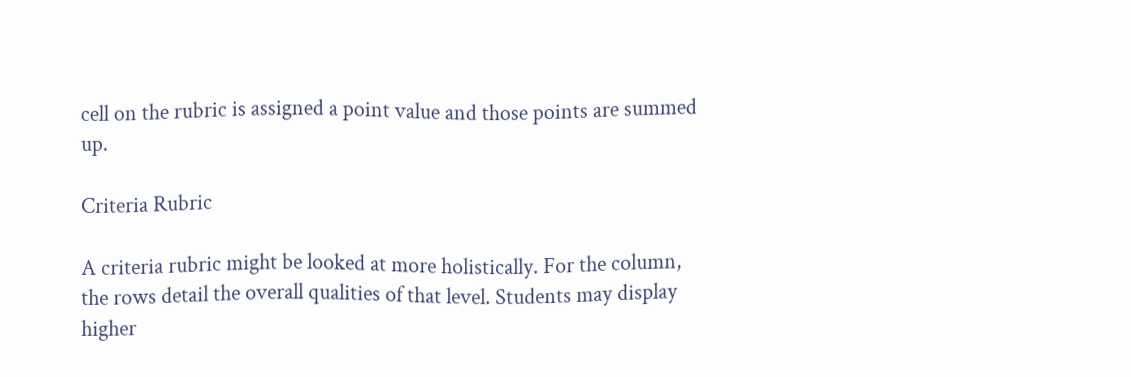cell on the rubric is assigned a point value and those points are summed up.

Criteria Rubric

A criteria rubric might be looked at more holistically. For the column, the rows detail the overall qualities of that level. Students may display higher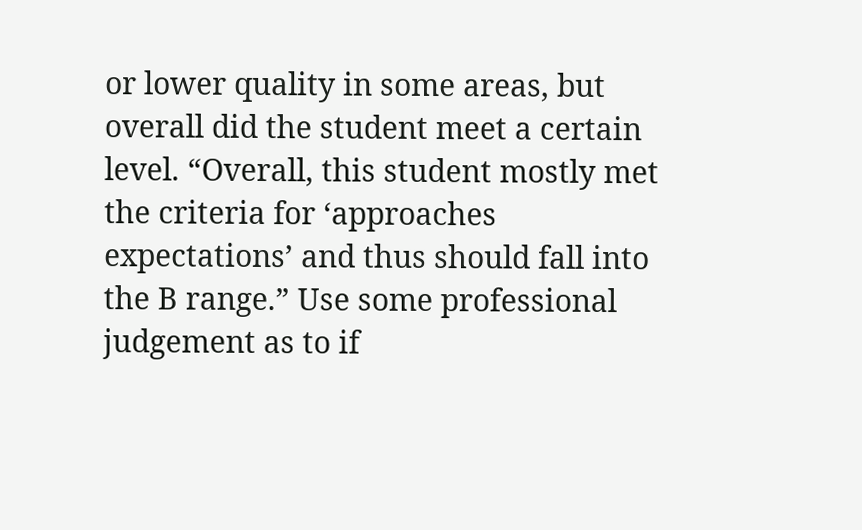or lower quality in some areas, but overall did the student meet a certain level. “Overall, this student mostly met the criteria for ‘approaches expectations’ and thus should fall into the B range.” Use some professional judgement as to if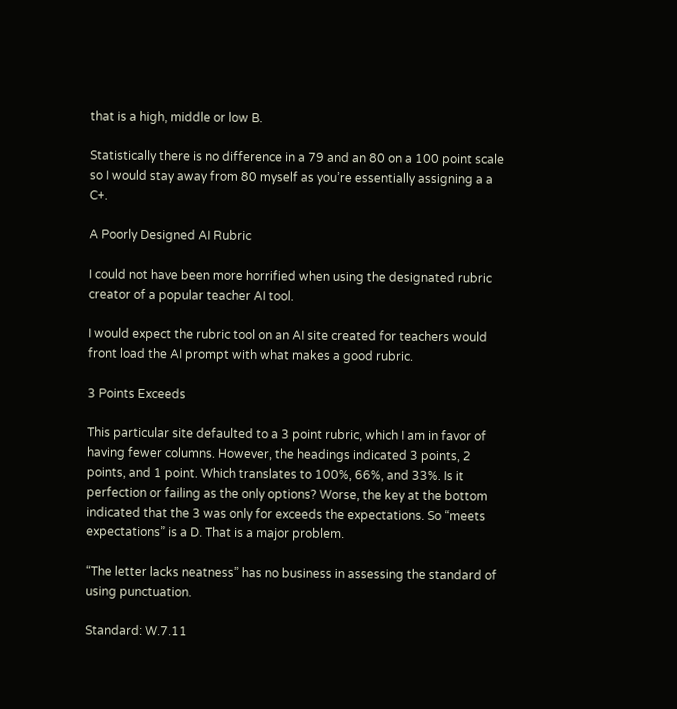that is a high, middle or low B.

Statistically there is no difference in a 79 and an 80 on a 100 point scale so I would stay away from 80 myself as you’re essentially assigning a a C+.

A Poorly Designed AI Rubric

I could not have been more horrified when using the designated rubric creator of a popular teacher AI tool.

I would expect the rubric tool on an AI site created for teachers would front load the AI prompt with what makes a good rubric.

3 Points Exceeds

This particular site defaulted to a 3 point rubric, which I am in favor of having fewer columns. However, the headings indicated 3 points, 2 points, and 1 point. Which translates to 100%, 66%, and 33%. Is it perfection or failing as the only options? Worse, the key at the bottom indicated that the 3 was only for exceeds the expectations. So “meets expectations” is a D. That is a major problem.

“The letter lacks neatness” has no business in assessing the standard of using punctuation.

Standard: W.7.11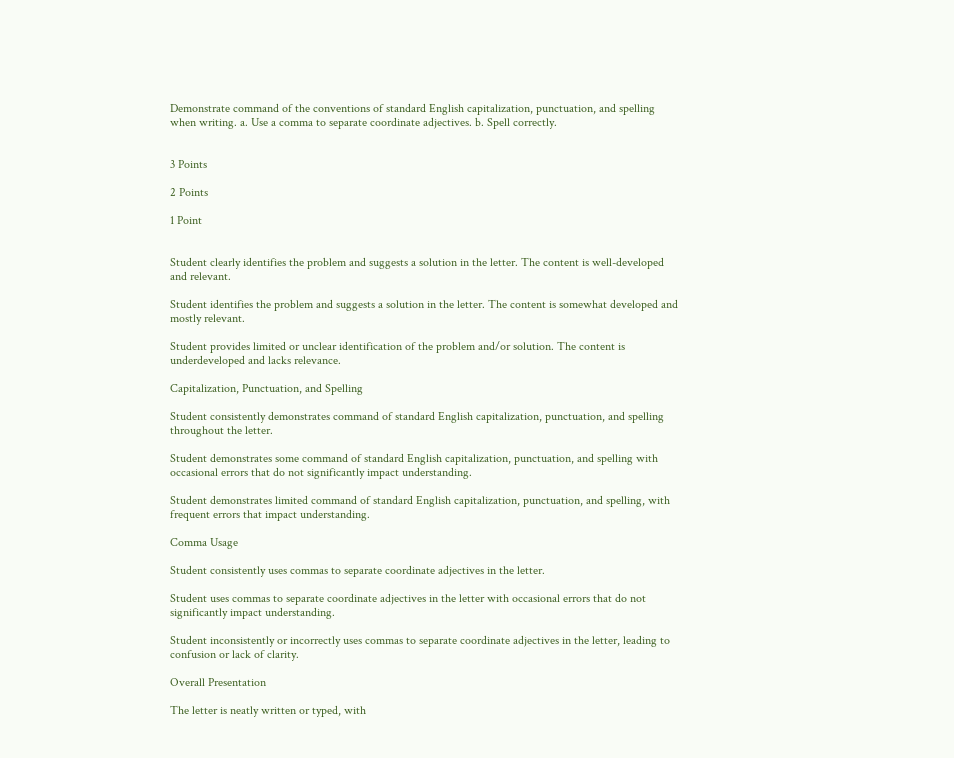Demonstrate command of the conventions of standard English capitalization, punctuation, and spelling when writing. a. Use a comma to separate coordinate adjectives. b. Spell correctly.


3 Points

2 Points

1 Point


Student clearly identifies the problem and suggests a solution in the letter. The content is well-developed and relevant.

Student identifies the problem and suggests a solution in the letter. The content is somewhat developed and mostly relevant.

Student provides limited or unclear identification of the problem and/or solution. The content is underdeveloped and lacks relevance.

Capitalization, Punctuation, and Spelling

Student consistently demonstrates command of standard English capitalization, punctuation, and spelling throughout the letter.

Student demonstrates some command of standard English capitalization, punctuation, and spelling with occasional errors that do not significantly impact understanding.

Student demonstrates limited command of standard English capitalization, punctuation, and spelling, with frequent errors that impact understanding.

Comma Usage

Student consistently uses commas to separate coordinate adjectives in the letter.

Student uses commas to separate coordinate adjectives in the letter with occasional errors that do not significantly impact understanding.

Student inconsistently or incorrectly uses commas to separate coordinate adjectives in the letter, leading to confusion or lack of clarity.

Overall Presentation

The letter is neatly written or typed, with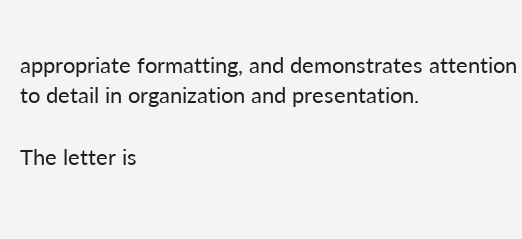appropriate formatting, and demonstrates attention to detail in organization and presentation.

The letter is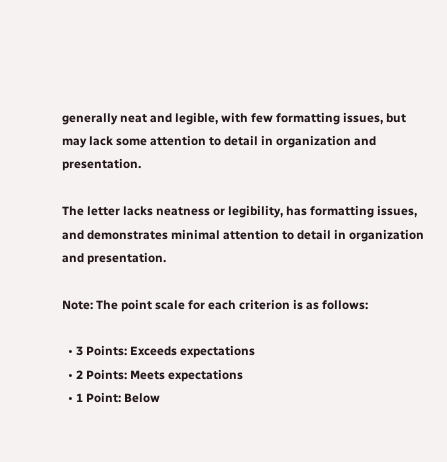generally neat and legible, with few formatting issues, but may lack some attention to detail in organization and presentation.

The letter lacks neatness or legibility, has formatting issues, and demonstrates minimal attention to detail in organization and presentation.

Note: The point scale for each criterion is as follows:

  • 3 Points: Exceeds expectations
  • 2 Points: Meets expectations
  • 1 Point: Below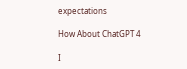expectations

How About ChatGPT 4

I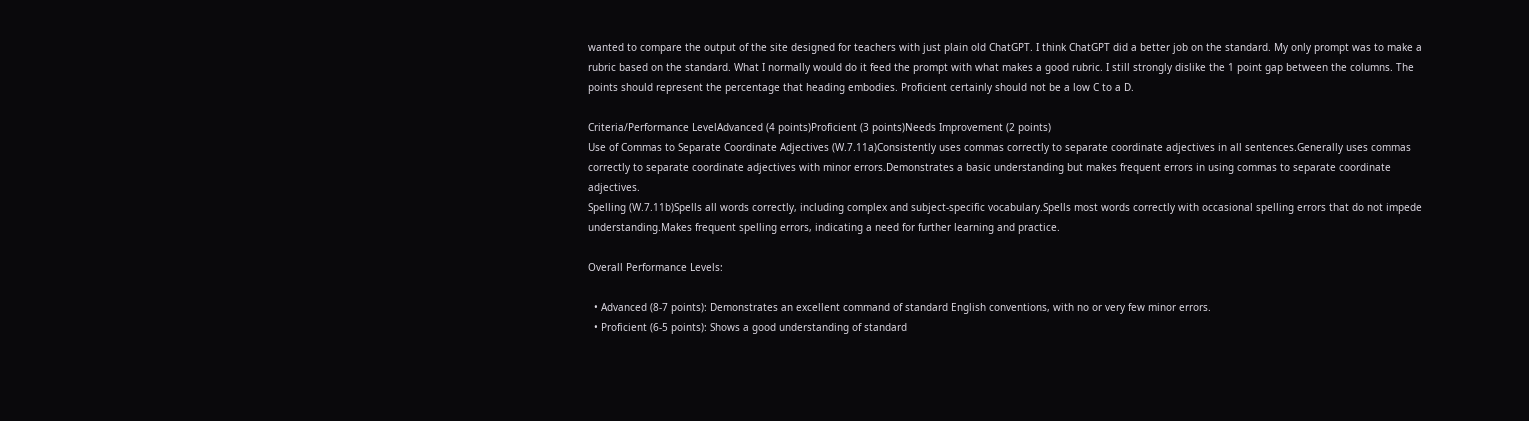wanted to compare the output of the site designed for teachers with just plain old ChatGPT. I think ChatGPT did a better job on the standard. My only prompt was to make a rubric based on the standard. What I normally would do it feed the prompt with what makes a good rubric. I still strongly dislike the 1 point gap between the columns. The points should represent the percentage that heading embodies. Proficient certainly should not be a low C to a D.

Criteria/Performance LevelAdvanced (4 points)Proficient (3 points)Needs Improvement (2 points)
Use of Commas to Separate Coordinate Adjectives (W.7.11a)Consistently uses commas correctly to separate coordinate adjectives in all sentences.Generally uses commas correctly to separate coordinate adjectives with minor errors.Demonstrates a basic understanding but makes frequent errors in using commas to separate coordinate adjectives.
Spelling (W.7.11b)Spells all words correctly, including complex and subject-specific vocabulary.Spells most words correctly with occasional spelling errors that do not impede understanding.Makes frequent spelling errors, indicating a need for further learning and practice.

Overall Performance Levels:

  • Advanced (8-7 points): Demonstrates an excellent command of standard English conventions, with no or very few minor errors.
  • Proficient (6-5 points): Shows a good understanding of standard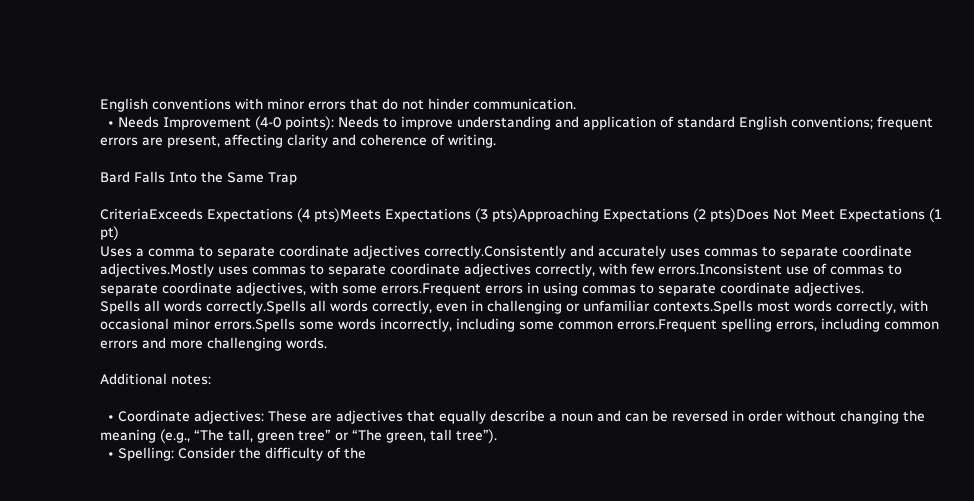English conventions with minor errors that do not hinder communication.
  • Needs Improvement (4-0 points): Needs to improve understanding and application of standard English conventions; frequent errors are present, affecting clarity and coherence of writing.

Bard Falls Into the Same Trap

CriteriaExceeds Expectations (4 pts)Meets Expectations (3 pts)Approaching Expectations (2 pts)Does Not Meet Expectations (1 pt)
Uses a comma to separate coordinate adjectives correctly.Consistently and accurately uses commas to separate coordinate adjectives.Mostly uses commas to separate coordinate adjectives correctly, with few errors.Inconsistent use of commas to separate coordinate adjectives, with some errors.Frequent errors in using commas to separate coordinate adjectives.
Spells all words correctly.Spells all words correctly, even in challenging or unfamiliar contexts.Spells most words correctly, with occasional minor errors.Spells some words incorrectly, including some common errors.Frequent spelling errors, including common errors and more challenging words.

Additional notes:

  • Coordinate adjectives: These are adjectives that equally describe a noun and can be reversed in order without changing the meaning (e.g., “The tall, green tree” or “The green, tall tree”).
  • Spelling: Consider the difficulty of the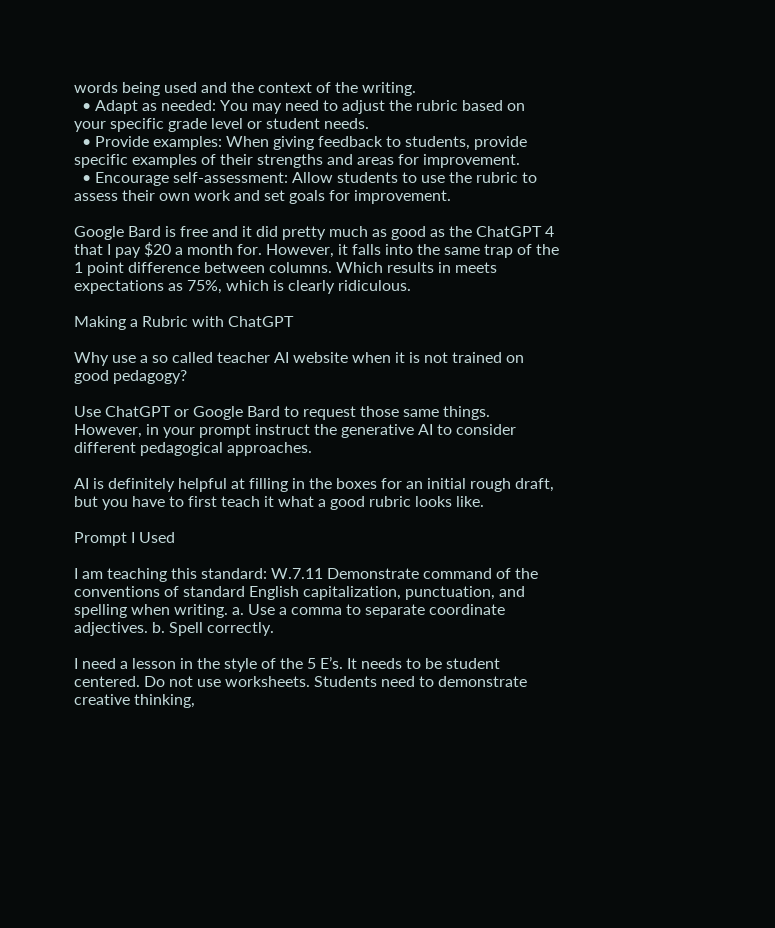words being used and the context of the writing.
  • Adapt as needed: You may need to adjust the rubric based on your specific grade level or student needs.
  • Provide examples: When giving feedback to students, provide specific examples of their strengths and areas for improvement.
  • Encourage self-assessment: Allow students to use the rubric to assess their own work and set goals for improvement.

Google Bard is free and it did pretty much as good as the ChatGPT 4 that I pay $20 a month for. However, it falls into the same trap of the 1 point difference between columns. Which results in meets expectations as 75%, which is clearly ridiculous.

Making a Rubric with ChatGPT

Why use a so called teacher AI website when it is not trained on good pedagogy?

Use ChatGPT or Google Bard to request those same things. However, in your prompt instruct the generative AI to consider different pedagogical approaches.

AI is definitely helpful at filling in the boxes for an initial rough draft, but you have to first teach it what a good rubric looks like.

Prompt I Used

I am teaching this standard: W.7.11 Demonstrate command of the conventions of standard English capitalization, punctuation, and spelling when writing. a. Use a comma to separate coordinate adjectives. b. Spell correctly.

I need a lesson in the style of the 5 E’s. It needs to be student centered. Do not use worksheets. Students need to demonstrate creative thinking,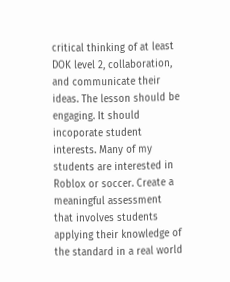critical thinking of at least DOK level 2, collaboration, and communicate their ideas. The lesson should be engaging. It should incoporate student interests. Many of my students are interested in Roblox or soccer. Create a meaningful assessment that involves students applying their knowledge of the standard in a real world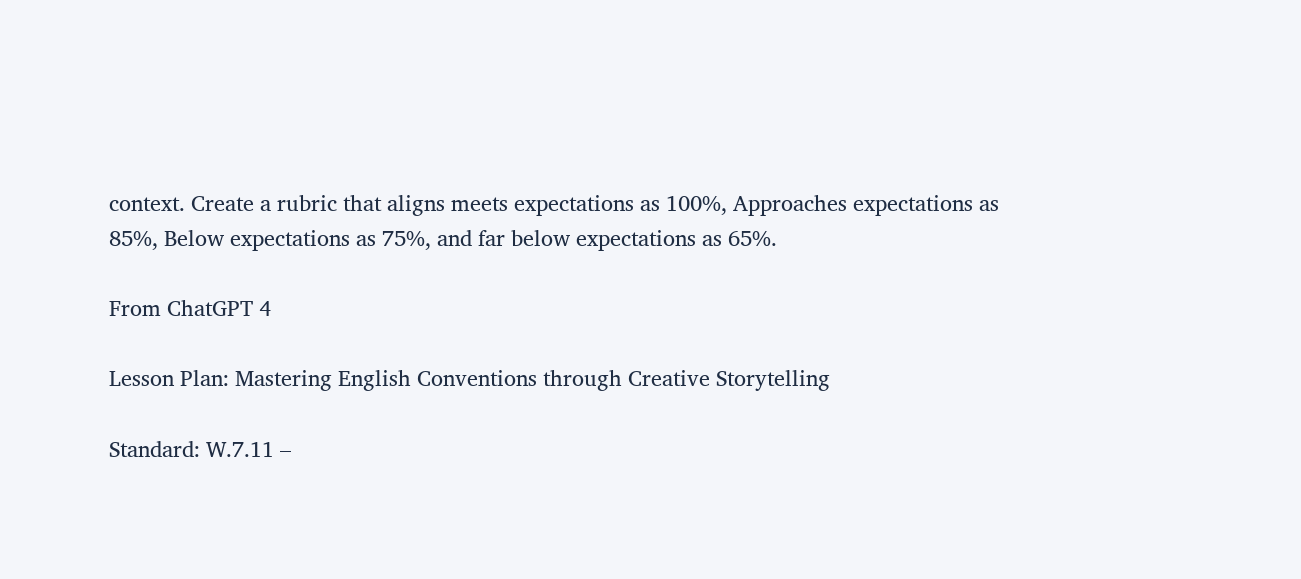context. Create a rubric that aligns meets expectations as 100%, Approaches expectations as 85%, Below expectations as 75%, and far below expectations as 65%.

From ChatGPT 4

Lesson Plan: Mastering English Conventions through Creative Storytelling

Standard: W.7.11 –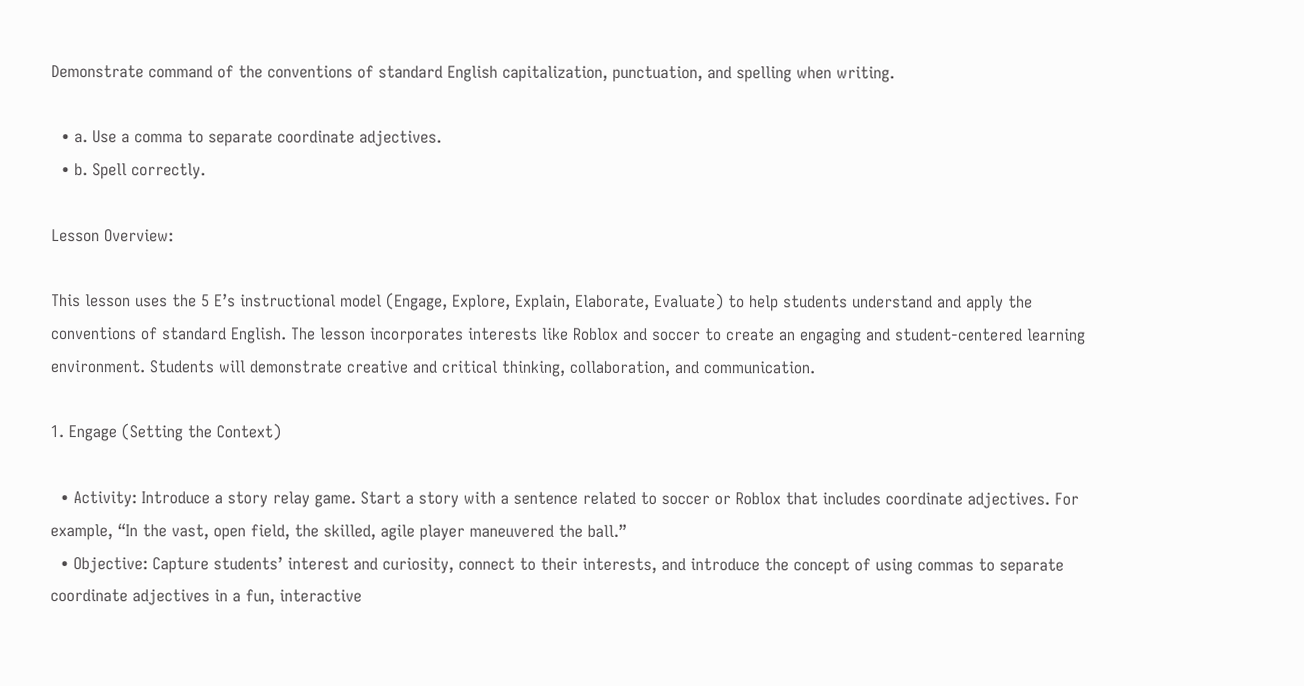Demonstrate command of the conventions of standard English capitalization, punctuation, and spelling when writing.

  • a. Use a comma to separate coordinate adjectives.
  • b. Spell correctly.

Lesson Overview:

This lesson uses the 5 E’s instructional model (Engage, Explore, Explain, Elaborate, Evaluate) to help students understand and apply the conventions of standard English. The lesson incorporates interests like Roblox and soccer to create an engaging and student-centered learning environment. Students will demonstrate creative and critical thinking, collaboration, and communication.

1. Engage (Setting the Context)

  • Activity: Introduce a story relay game. Start a story with a sentence related to soccer or Roblox that includes coordinate adjectives. For example, “In the vast, open field, the skilled, agile player maneuvered the ball.”
  • Objective: Capture students’ interest and curiosity, connect to their interests, and introduce the concept of using commas to separate coordinate adjectives in a fun, interactive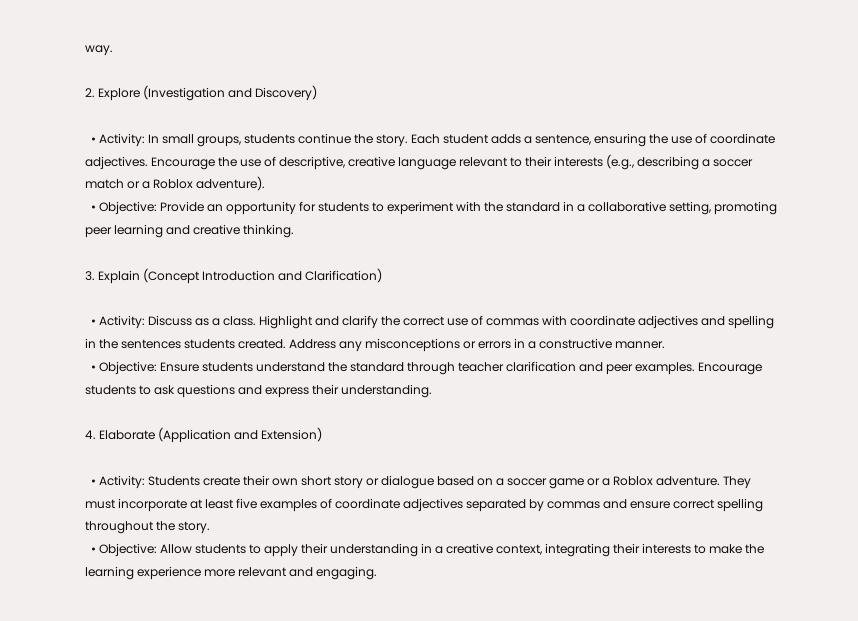way.

2. Explore (Investigation and Discovery)

  • Activity: In small groups, students continue the story. Each student adds a sentence, ensuring the use of coordinate adjectives. Encourage the use of descriptive, creative language relevant to their interests (e.g., describing a soccer match or a Roblox adventure).
  • Objective: Provide an opportunity for students to experiment with the standard in a collaborative setting, promoting peer learning and creative thinking.

3. Explain (Concept Introduction and Clarification)

  • Activity: Discuss as a class. Highlight and clarify the correct use of commas with coordinate adjectives and spelling in the sentences students created. Address any misconceptions or errors in a constructive manner.
  • Objective: Ensure students understand the standard through teacher clarification and peer examples. Encourage students to ask questions and express their understanding.

4. Elaborate (Application and Extension)

  • Activity: Students create their own short story or dialogue based on a soccer game or a Roblox adventure. They must incorporate at least five examples of coordinate adjectives separated by commas and ensure correct spelling throughout the story.
  • Objective: Allow students to apply their understanding in a creative context, integrating their interests to make the learning experience more relevant and engaging.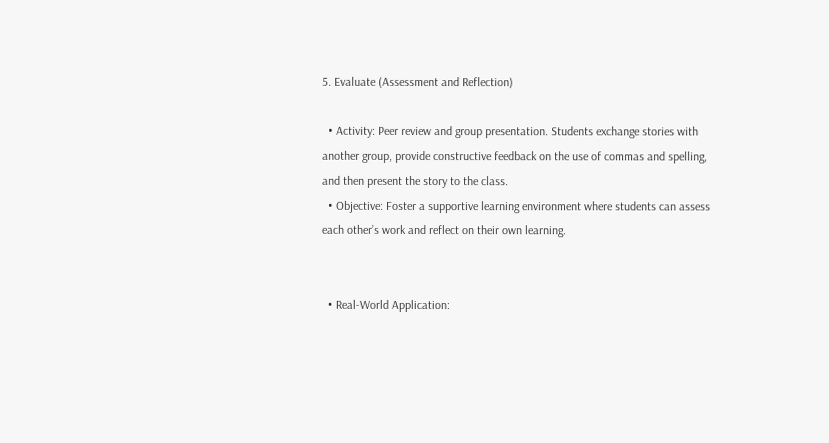5. Evaluate (Assessment and Reflection)

  • Activity: Peer review and group presentation. Students exchange stories with another group, provide constructive feedback on the use of commas and spelling, and then present the story to the class.
  • Objective: Foster a supportive learning environment where students can assess each other’s work and reflect on their own learning.


  • Real-World Application: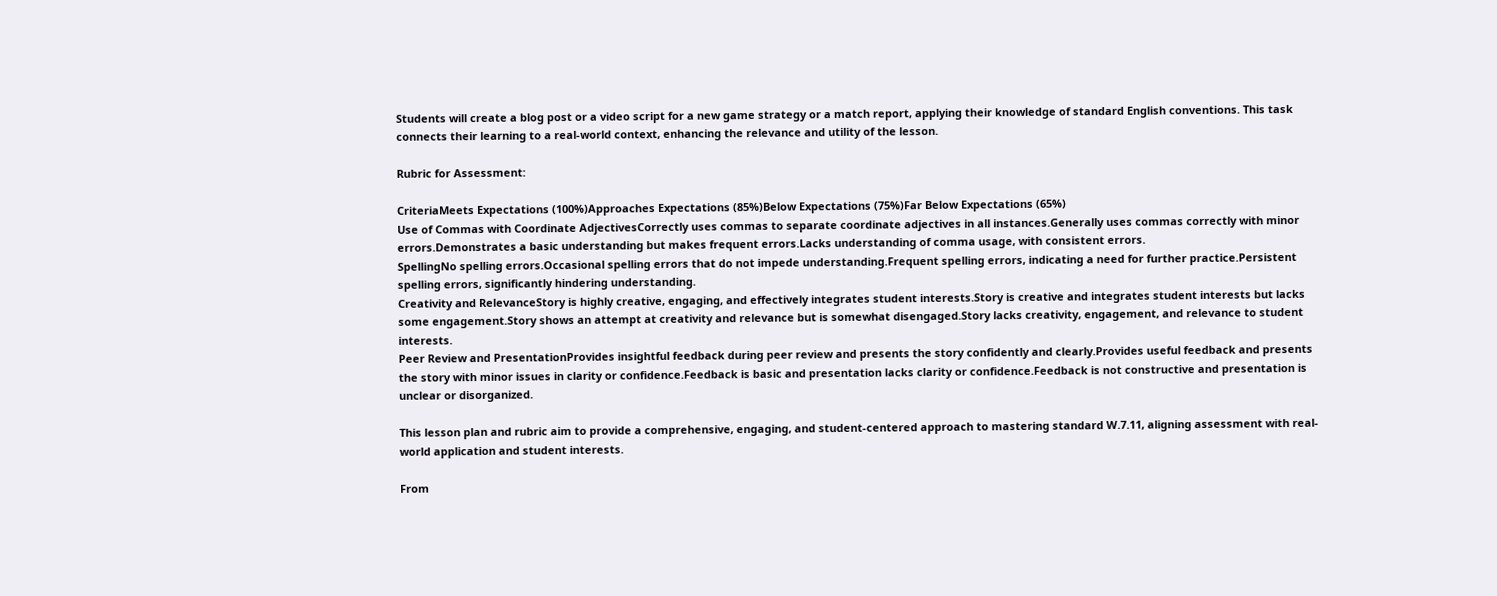Students will create a blog post or a video script for a new game strategy or a match report, applying their knowledge of standard English conventions. This task connects their learning to a real-world context, enhancing the relevance and utility of the lesson.

Rubric for Assessment:

CriteriaMeets Expectations (100%)Approaches Expectations (85%)Below Expectations (75%)Far Below Expectations (65%)
Use of Commas with Coordinate AdjectivesCorrectly uses commas to separate coordinate adjectives in all instances.Generally uses commas correctly with minor errors.Demonstrates a basic understanding but makes frequent errors.Lacks understanding of comma usage, with consistent errors.
SpellingNo spelling errors.Occasional spelling errors that do not impede understanding.Frequent spelling errors, indicating a need for further practice.Persistent spelling errors, significantly hindering understanding.
Creativity and RelevanceStory is highly creative, engaging, and effectively integrates student interests.Story is creative and integrates student interests but lacks some engagement.Story shows an attempt at creativity and relevance but is somewhat disengaged.Story lacks creativity, engagement, and relevance to student interests.
Peer Review and PresentationProvides insightful feedback during peer review and presents the story confidently and clearly.Provides useful feedback and presents the story with minor issues in clarity or confidence.Feedback is basic and presentation lacks clarity or confidence.Feedback is not constructive and presentation is unclear or disorganized.

This lesson plan and rubric aim to provide a comprehensive, engaging, and student-centered approach to mastering standard W.7.11, aligning assessment with real-world application and student interests.

From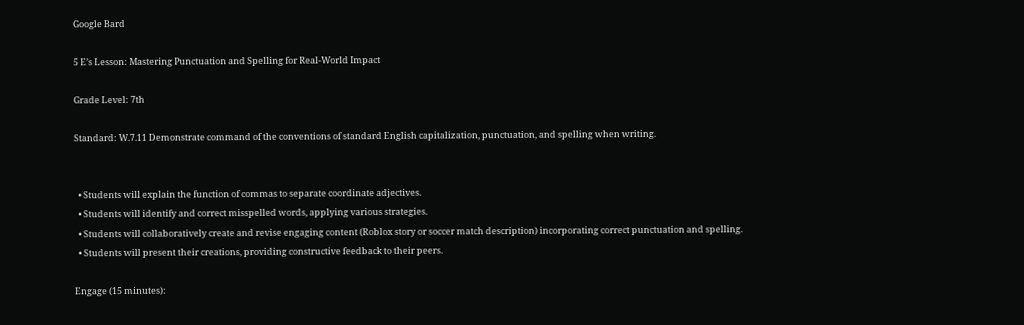Google Bard

5 E’s Lesson: Mastering Punctuation and Spelling for Real-World Impact

Grade Level: 7th

Standard: W.7.11 Demonstrate command of the conventions of standard English capitalization, punctuation, and spelling when writing.


  • Students will explain the function of commas to separate coordinate adjectives.
  • Students will identify and correct misspelled words, applying various strategies.
  • Students will collaboratively create and revise engaging content (Roblox story or soccer match description) incorporating correct punctuation and spelling.
  • Students will present their creations, providing constructive feedback to their peers.

Engage (15 minutes):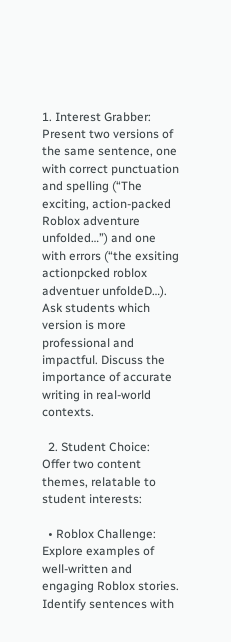1. Interest Grabber: Present two versions of the same sentence, one with correct punctuation and spelling (“The exciting, action-packed Roblox adventure unfolded…”) and one with errors (“the exsiting actionpcked roblox adventuer unfoldeD…). Ask students which version is more professional and impactful. Discuss the importance of accurate writing in real-world contexts.

  2. Student Choice: Offer two content themes, relatable to student interests:

  • Roblox Challenge: Explore examples of well-written and engaging Roblox stories. Identify sentences with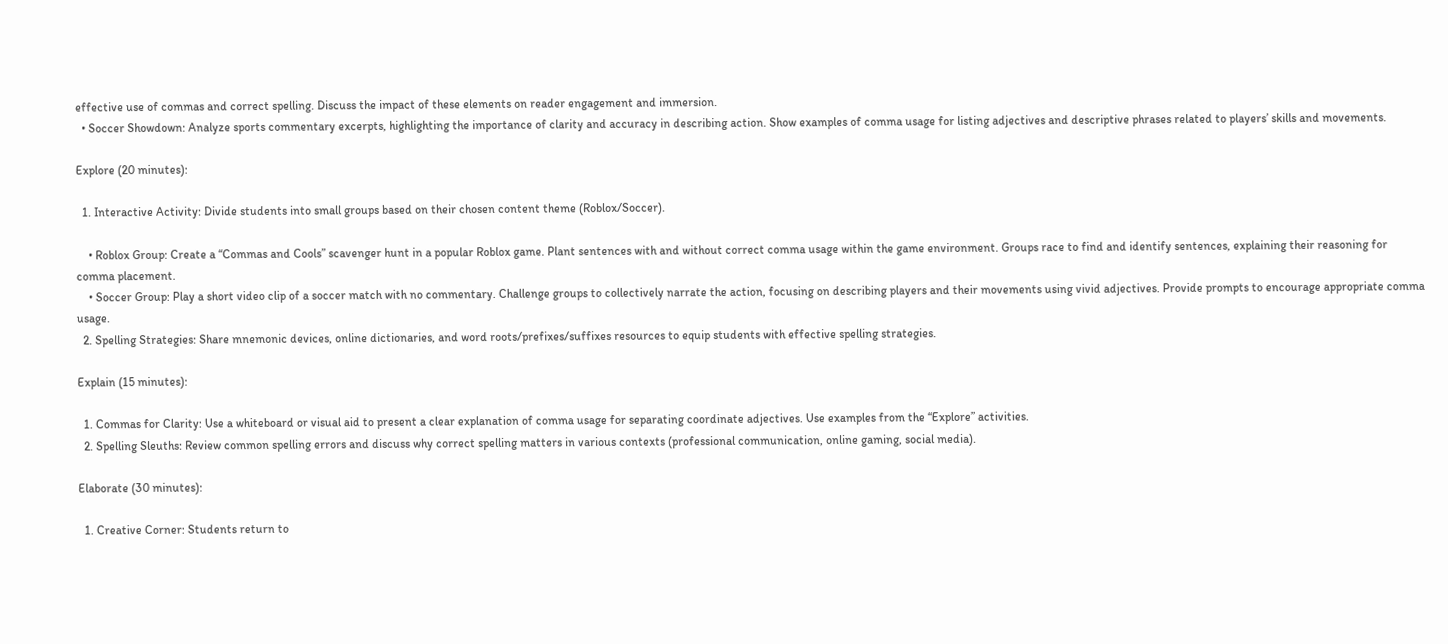effective use of commas and correct spelling. Discuss the impact of these elements on reader engagement and immersion.
  • Soccer Showdown: Analyze sports commentary excerpts, highlighting the importance of clarity and accuracy in describing action. Show examples of comma usage for listing adjectives and descriptive phrases related to players’ skills and movements.

Explore (20 minutes):

  1. Interactive Activity: Divide students into small groups based on their chosen content theme (Roblox/Soccer).

    • Roblox Group: Create a “Commas and Cools” scavenger hunt in a popular Roblox game. Plant sentences with and without correct comma usage within the game environment. Groups race to find and identify sentences, explaining their reasoning for comma placement.
    • Soccer Group: Play a short video clip of a soccer match with no commentary. Challenge groups to collectively narrate the action, focusing on describing players and their movements using vivid adjectives. Provide prompts to encourage appropriate comma usage.
  2. Spelling Strategies: Share mnemonic devices, online dictionaries, and word roots/prefixes/suffixes resources to equip students with effective spelling strategies.

Explain (15 minutes):

  1. Commas for Clarity: Use a whiteboard or visual aid to present a clear explanation of comma usage for separating coordinate adjectives. Use examples from the “Explore” activities.
  2. Spelling Sleuths: Review common spelling errors and discuss why correct spelling matters in various contexts (professional communication, online gaming, social media).

Elaborate (30 minutes):

  1. Creative Corner: Students return to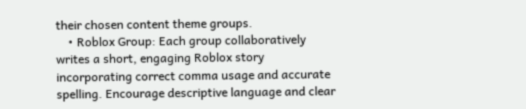their chosen content theme groups.
    • Roblox Group: Each group collaboratively writes a short, engaging Roblox story incorporating correct comma usage and accurate spelling. Encourage descriptive language and clear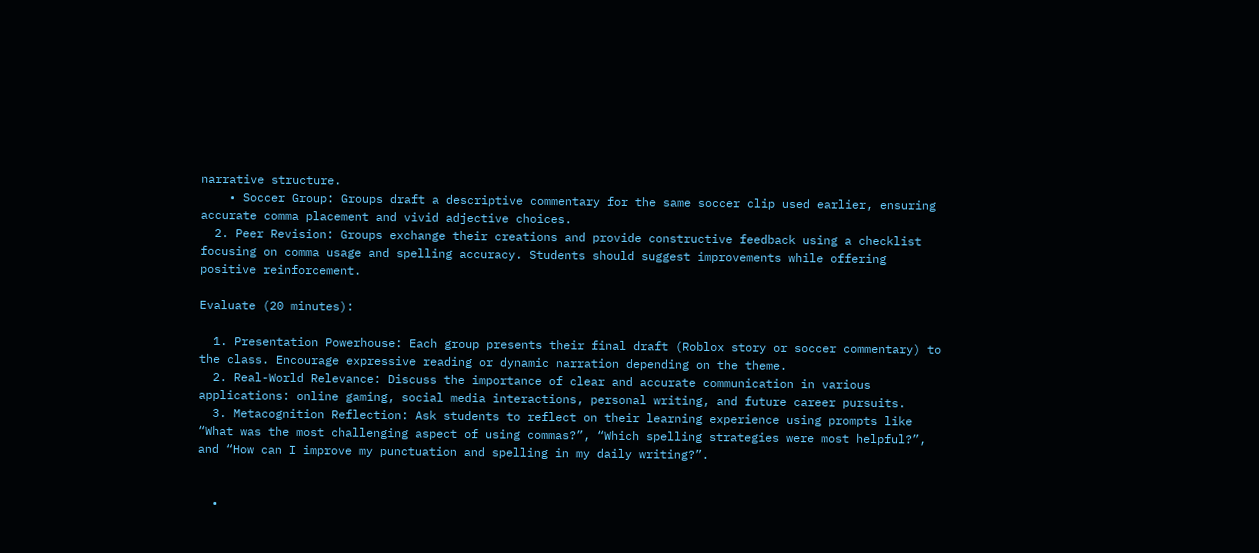narrative structure.
    • Soccer Group: Groups draft a descriptive commentary for the same soccer clip used earlier, ensuring accurate comma placement and vivid adjective choices.
  2. Peer Revision: Groups exchange their creations and provide constructive feedback using a checklist focusing on comma usage and spelling accuracy. Students should suggest improvements while offering positive reinforcement.

Evaluate (20 minutes):

  1. Presentation Powerhouse: Each group presents their final draft (Roblox story or soccer commentary) to the class. Encourage expressive reading or dynamic narration depending on the theme.
  2. Real-World Relevance: Discuss the importance of clear and accurate communication in various applications: online gaming, social media interactions, personal writing, and future career pursuits.
  3. Metacognition Reflection: Ask students to reflect on their learning experience using prompts like “What was the most challenging aspect of using commas?”, “Which spelling strategies were most helpful?”, and “How can I improve my punctuation and spelling in my daily writing?”.


  •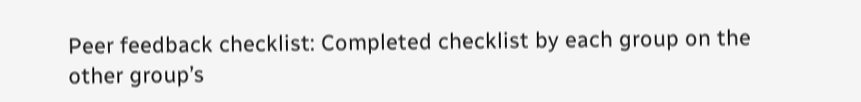Peer feedback checklist: Completed checklist by each group on the other group’s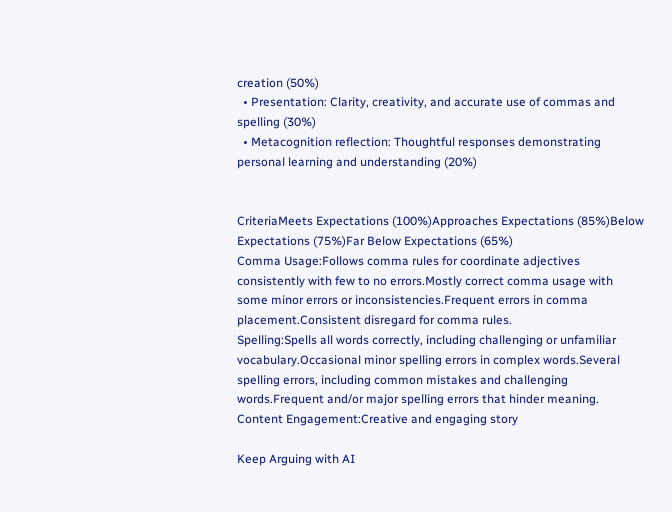creation (50%)
  • Presentation: Clarity, creativity, and accurate use of commas and spelling (30%)
  • Metacognition reflection: Thoughtful responses demonstrating personal learning and understanding (20%)


CriteriaMeets Expectations (100%)Approaches Expectations (85%)Below Expectations (75%)Far Below Expectations (65%)
Comma Usage:Follows comma rules for coordinate adjectives consistently with few to no errors.Mostly correct comma usage with some minor errors or inconsistencies.Frequent errors in comma placement.Consistent disregard for comma rules.
Spelling:Spells all words correctly, including challenging or unfamiliar vocabulary.Occasional minor spelling errors in complex words.Several spelling errors, including common mistakes and challenging words.Frequent and/or major spelling errors that hinder meaning.
Content Engagement:Creative and engaging story

Keep Arguing with AI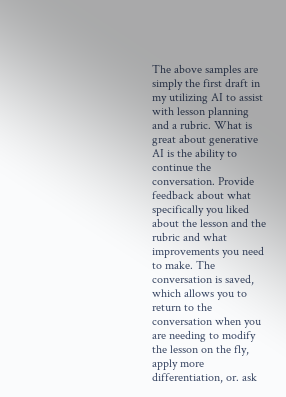The above samples are simply the first draft in my utilizing AI to assist with lesson planning and a rubric. What is great about generative AI is the ability to continue the conversation. Provide feedback about what specifically you liked about the lesson and the rubric and what improvements you need to make. The conversation is saved, which allows you to return to the conversation when you are needing to modify the lesson on the fly, apply more differentiation, or. ask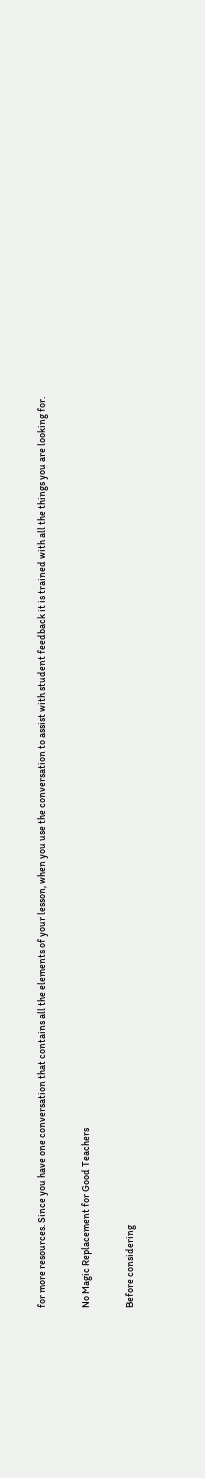for more resources. Since you have one conversation that contains all the elements of your lesson, when you use the conversation to assist with student feedback it is trained with all the things you are looking for.

No Magic Replacement for Good Teachers

Before considering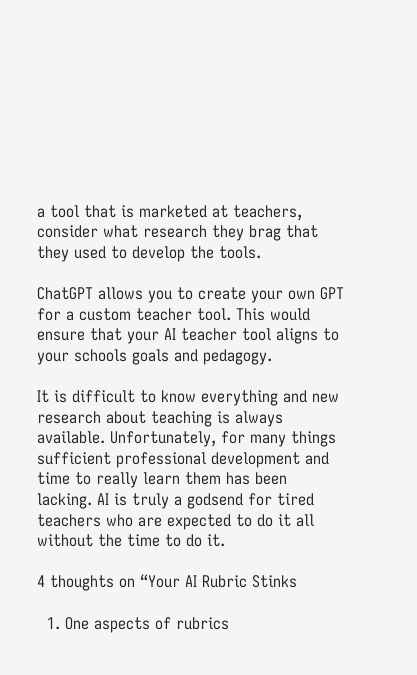a tool that is marketed at teachers, consider what research they brag that they used to develop the tools.

ChatGPT allows you to create your own GPT for a custom teacher tool. This would ensure that your AI teacher tool aligns to your schools goals and pedagogy.

It is difficult to know everything and new research about teaching is always available. Unfortunately, for many things sufficient professional development and time to really learn them has been lacking. AI is truly a godsend for tired teachers who are expected to do it all without the time to do it.

4 thoughts on “Your AI Rubric Stinks

  1. One aspects of rubrics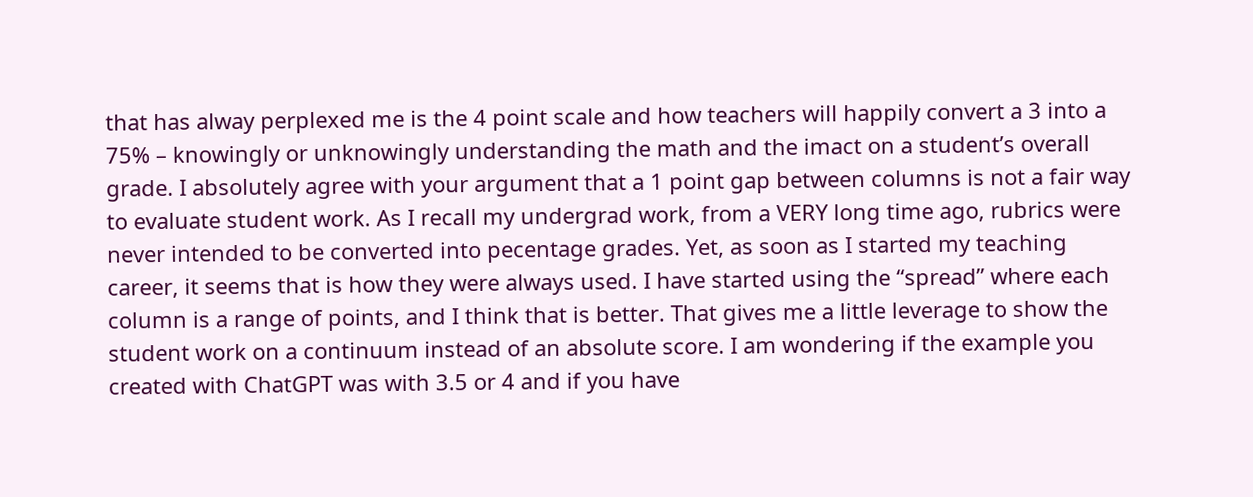that has alway perplexed me is the 4 point scale and how teachers will happily convert a 3 into a 75% – knowingly or unknowingly understanding the math and the imact on a student’s overall grade. I absolutely agree with your argument that a 1 point gap between columns is not a fair way to evaluate student work. As I recall my undergrad work, from a VERY long time ago, rubrics were never intended to be converted into pecentage grades. Yet, as soon as I started my teaching career, it seems that is how they were always used. I have started using the “spread” where each column is a range of points, and I think that is better. That gives me a little leverage to show the student work on a continuum instead of an absolute score. I am wondering if the example you created with ChatGPT was with 3.5 or 4 and if you have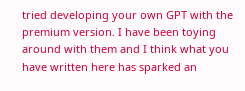tried developing your own GPT with the premium version. I have been toying around with them and I think what you have written here has sparked an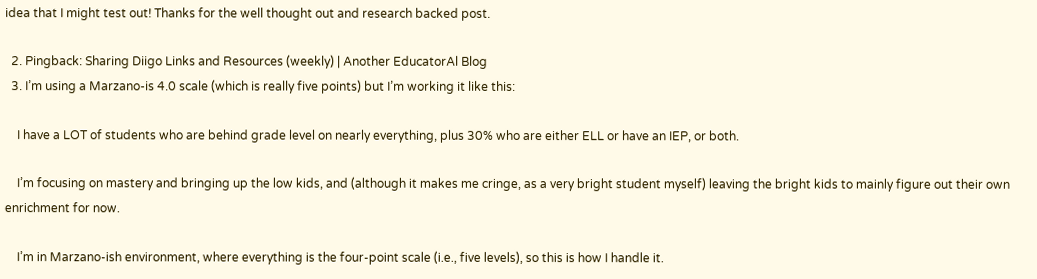idea that I might test out! Thanks for the well thought out and research backed post.

  2. Pingback: Sharing Diigo Links and Resources (weekly) | Another EducatorAl Blog
  3. I’m using a Marzano-is 4.0 scale (which is really five points) but I’m working it like this:

    I have a LOT of students who are behind grade level on nearly everything, plus 30% who are either ELL or have an IEP, or both.

    I’m focusing on mastery and bringing up the low kids, and (although it makes me cringe, as a very bright student myself) leaving the bright kids to mainly figure out their own enrichment for now.

    I’m in Marzano-ish environment, where everything is the four-point scale (i.e., five levels), so this is how I handle it.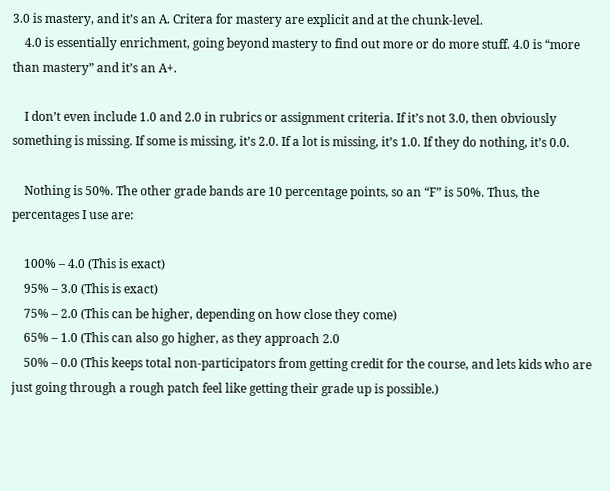3.0 is mastery, and it’s an A. Critera for mastery are explicit and at the chunk-level.
    4.0 is essentially enrichment, going beyond mastery to find out more or do more stuff. 4.0 is “more than mastery” and it’s an A+.

    I don’t even include 1.0 and 2.0 in rubrics or assignment criteria. If it’s not 3.0, then obviously something is missing. If some is missing, it’s 2.0. If a lot is missing, it’s 1.0. If they do nothing, it’s 0.0.

    Nothing is 50%. The other grade bands are 10 percentage points, so an “F” is 50%. Thus, the percentages I use are:

    100% – 4.0 (This is exact)
    95% – 3.0 (This is exact)
    75% – 2.0 (This can be higher, depending on how close they come)
    65% – 1.0 (This can also go higher, as they approach 2.0
    50% – 0.0 (This keeps total non-participators from getting credit for the course, and lets kids who are just going through a rough patch feel like getting their grade up is possible.)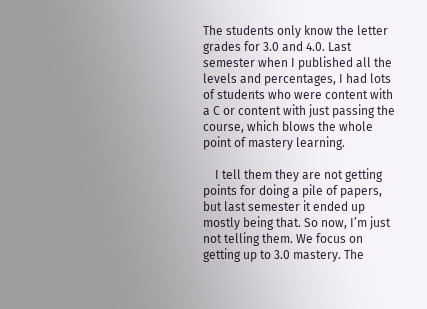The students only know the letter grades for 3.0 and 4.0. Last semester when I published all the levels and percentages, I had lots of students who were content with a C or content with just passing the course, which blows the whole point of mastery learning.

    I tell them they are not getting points for doing a pile of papers, but last semester it ended up mostly being that. So now, I’m just not telling them. We focus on getting up to 3.0 mastery. The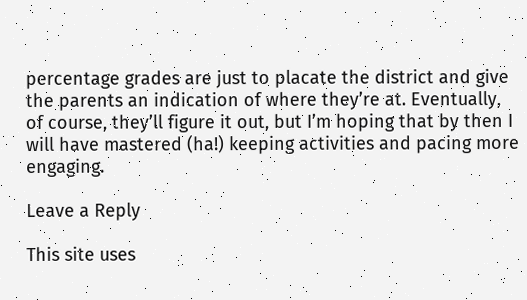percentage grades are just to placate the district and give the parents an indication of where they’re at. Eventually, of course, they’ll figure it out, but I’m hoping that by then I will have mastered (ha!) keeping activities and pacing more engaging.

Leave a Reply

This site uses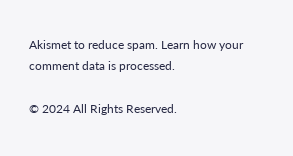Akismet to reduce spam. Learn how your comment data is processed.

© 2024 All Rights Reserved.